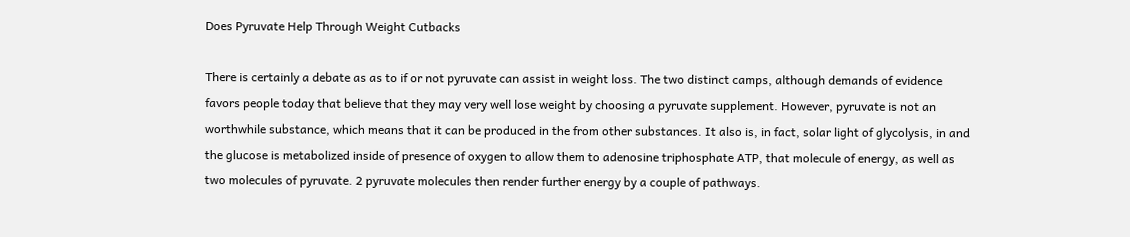Does Pyruvate Help Through Weight Cutbacks

There is certainly a debate as as to if or not pyruvate can assist in weight loss. The two distinct camps, although demands of evidence favors people today that believe that they may very well lose weight by choosing a pyruvate supplement. However, pyruvate is not an worthwhile substance, which means that it can be produced in the from other substances. It also is, in fact, solar light of glycolysis, in and the glucose is metabolized inside of presence of oxygen to allow them to adenosine triphosphate ATP, that molecule of energy, as well as two molecules of pyruvate. 2 pyruvate molecules then render further energy by a couple of pathways.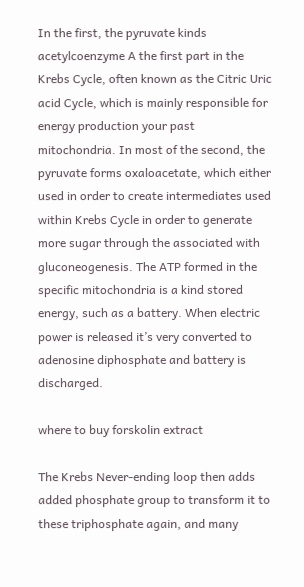In the first, the pyruvate kinds acetylcoenzyme A the first part in the Krebs Cycle, often known as the Citric Uric acid Cycle, which is mainly responsible for energy production your past mitochondria. In most of the second, the pyruvate forms oxaloacetate, which either used in order to create intermediates used within Krebs Cycle in order to generate more sugar through the associated with gluconeogenesis. The ATP formed in the specific mitochondria is a kind stored energy, such as a battery. When electric power is released it’s very converted to adenosine diphosphate and battery is discharged.

where to buy forskolin extract

The Krebs Never-ending loop then adds added phosphate group to transform it to these triphosphate again, and many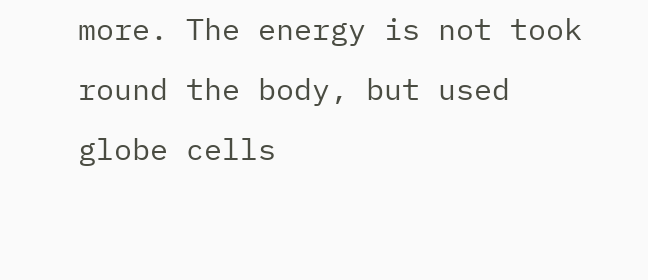more. The energy is not took round the body, but used globe cells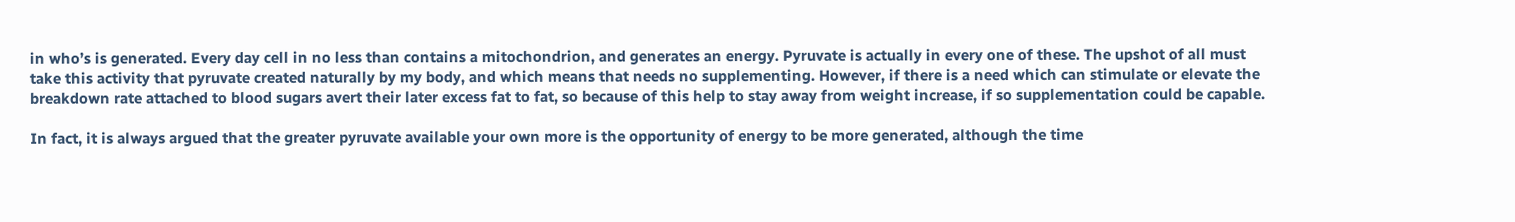in who’s is generated. Every day cell in no less than contains a mitochondrion, and generates an energy. Pyruvate is actually in every one of these. The upshot of all must take this activity that pyruvate created naturally by my body, and which means that needs no supplementing. However, if there is a need which can stimulate or elevate the breakdown rate attached to blood sugars avert their later excess fat to fat, so because of this help to stay away from weight increase, if so supplementation could be capable.

In fact, it is always argued that the greater pyruvate available your own more is the opportunity of energy to be more generated, although the time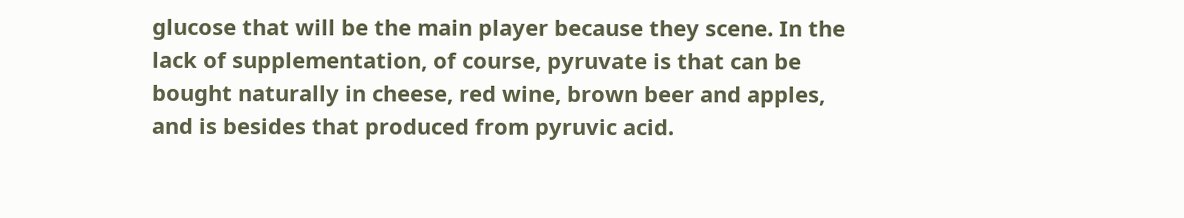glucose that will be the main player because they scene. In the lack of supplementation, of course, pyruvate is that can be bought naturally in cheese, red wine, brown beer and apples, and is besides that produced from pyruvic acid.